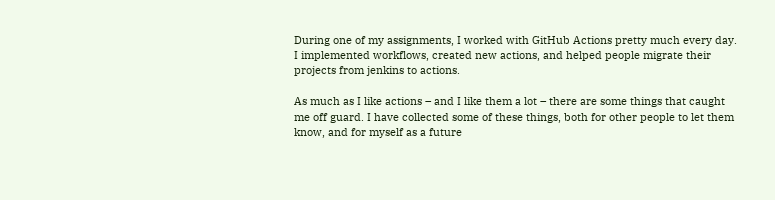During one of my assignments, I worked with GitHub Actions pretty much every day. I implemented workflows, created new actions, and helped people migrate their projects from jenkins to actions.

As much as I like actions – and I like them a lot – there are some things that caught me off guard. I have collected some of these things, both for other people to let them know, and for myself as a future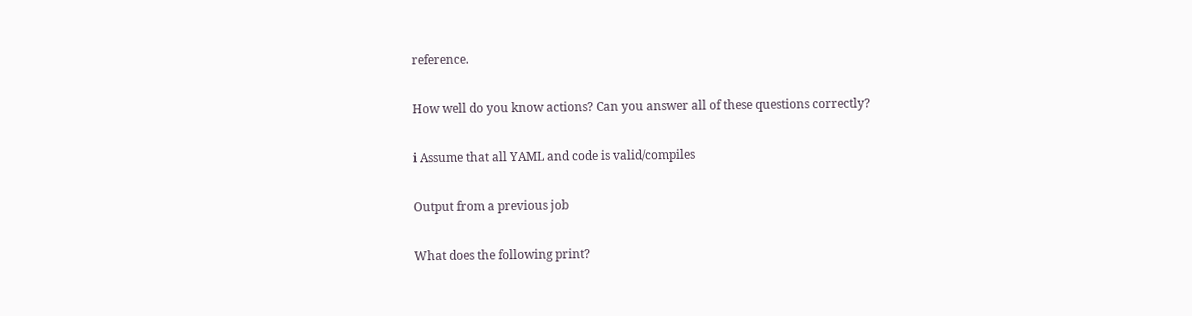reference.

How well do you know actions? Can you answer all of these questions correctly?

ℹ Assume that all YAML and code is valid/compiles

Output from a previous job

What does the following print?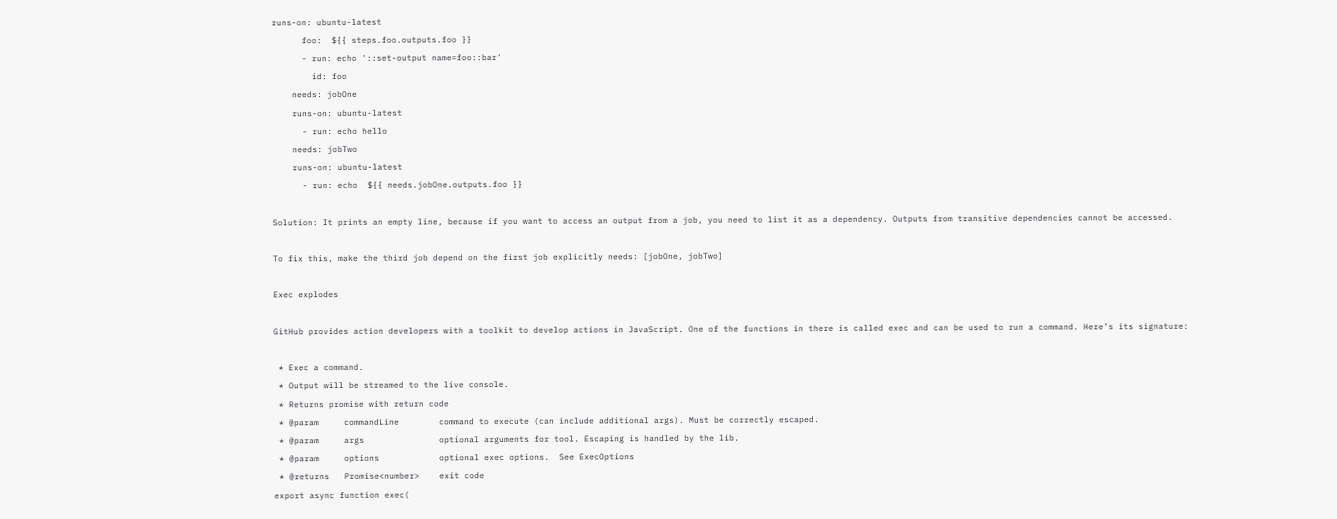runs-on: ubuntu-latest
      foo:  ${{ steps.foo.outputs.foo }}
      - run: echo '::set-output name=foo::bar'
        id: foo
    needs: jobOne
    runs-on: ubuntu-latest
      - run: echo hello
    needs: jobTwo
    runs-on: ubuntu-latest
      - run: echo  ${{ needs.jobOne.outputs.foo }}

Solution: It prints an empty line, because if you want to access an output from a job, you need to list it as a dependency. Outputs from transitive dependencies cannot be accessed.

To fix this, make the third job depend on the first job explicitly needs: [jobOne, jobTwo]

Exec explodes

GitHub provides action developers with a toolkit to develop actions in JavaScript. One of the functions in there is called exec and can be used to run a command. Here’s its signature:

 * Exec a command.
 * Output will be streamed to the live console.
 * Returns promise with return code
 * @param     commandLine        command to execute (can include additional args). Must be correctly escaped.
 * @param     args               optional arguments for tool. Escaping is handled by the lib.
 * @param     options            optional exec options.  See ExecOptions
 * @returns   Promise<number>    exit code
export async function exec(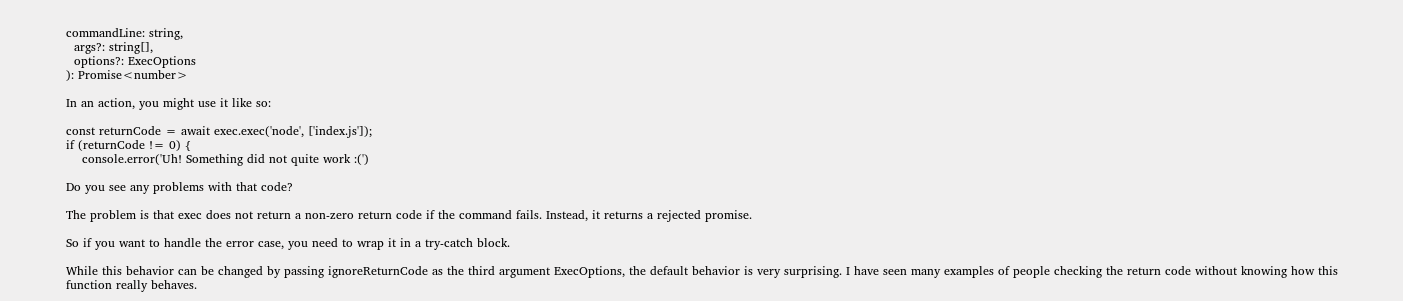commandLine: string,
  args?: string[],
  options?: ExecOptions
): Promise<number>

In an action, you might use it like so:

const returnCode = await exec.exec('node', ['index.js']);
if (returnCode != 0) {
    console.error('Uh! Something did not quite work :(')

Do you see any problems with that code?

The problem is that exec does not return a non-zero return code if the command fails. Instead, it returns a rejected promise.

So if you want to handle the error case, you need to wrap it in a try-catch block.

While this behavior can be changed by passing ignoreReturnCode as the third argument ExecOptions, the default behavior is very surprising. I have seen many examples of people checking the return code without knowing how this function really behaves.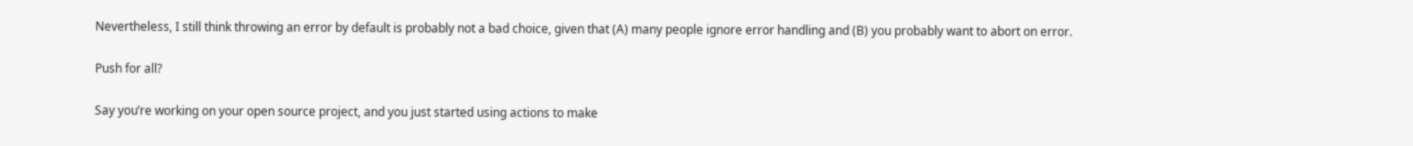Nevertheless, I still think throwing an error by default is probably not a bad choice, given that (A) many people ignore error handling and (B) you probably want to abort on error.

Push for all?

Say you’re working on your open source project, and you just started using actions to make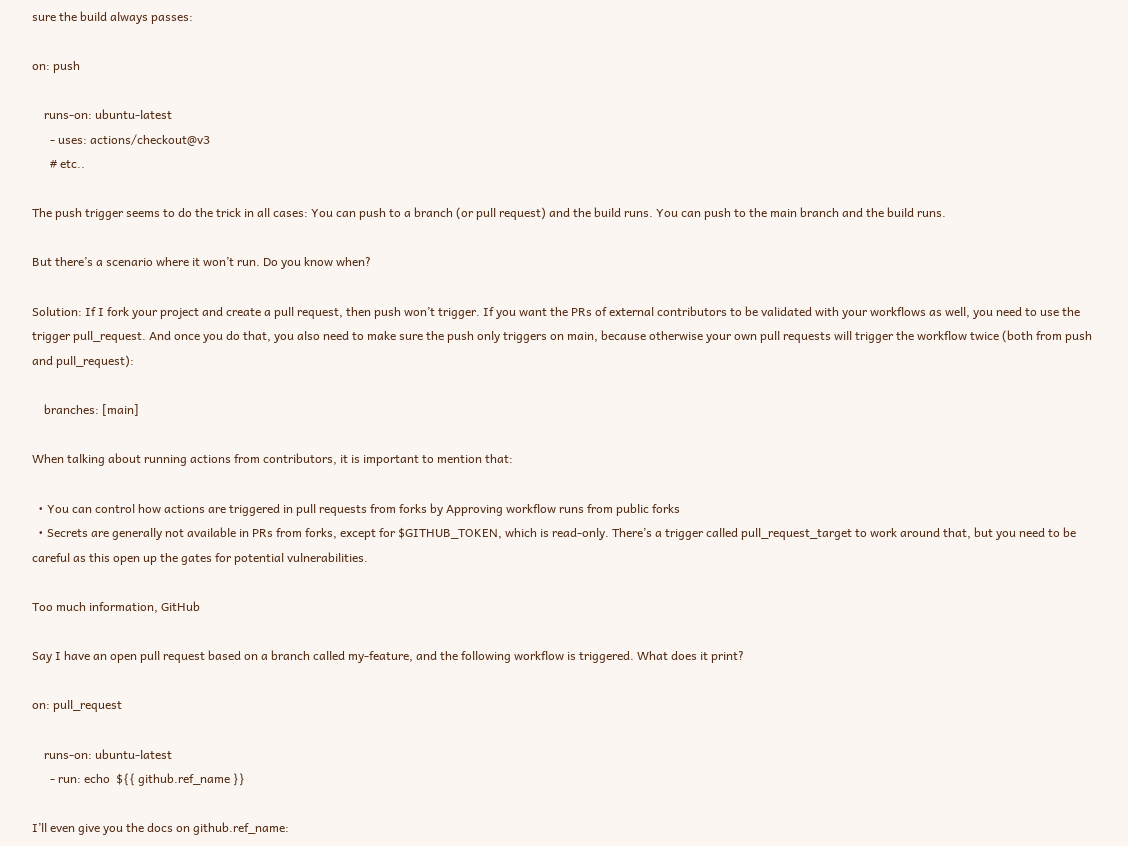sure the build always passes:

on: push

    runs-on: ubuntu-latest
      - uses: actions/checkout@v3
      # etc..

The push trigger seems to do the trick in all cases: You can push to a branch (or pull request) and the build runs. You can push to the main branch and the build runs.

But there’s a scenario where it won’t run. Do you know when?

Solution: If I fork your project and create a pull request, then push won’t trigger. If you want the PRs of external contributors to be validated with your workflows as well, you need to use the trigger pull_request. And once you do that, you also need to make sure the push only triggers on main, because otherwise your own pull requests will trigger the workflow twice (both from push and pull_request):

    branches: [main]

When talking about running actions from contributors, it is important to mention that:

  • You can control how actions are triggered in pull requests from forks by Approving workflow runs from public forks
  • Secrets are generally not available in PRs from forks, except for $GITHUB_TOKEN, which is read-only. There’s a trigger called pull_request_target to work around that, but you need to be careful as this open up the gates for potential vulnerabilities.

Too much information, GitHub

Say I have an open pull request based on a branch called my-feature, and the following workflow is triggered. What does it print?

on: pull_request

    runs-on: ubuntu-latest
      - run: echo  ${{ github.ref_name }}

I’ll even give you the docs on github.ref_name: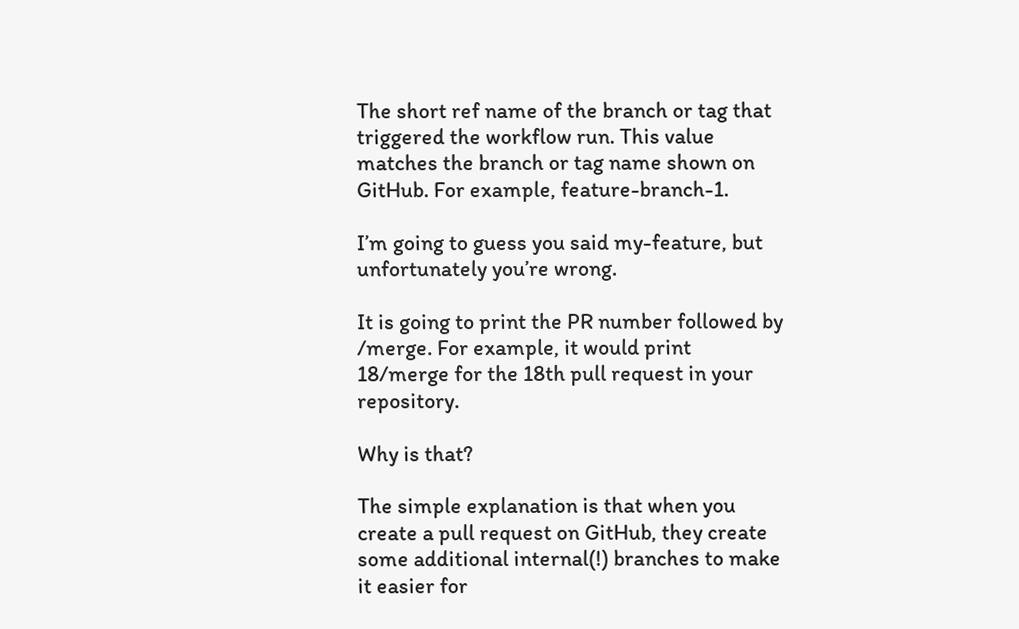The short ref name of the branch or tag that triggered the workflow run. This value matches the branch or tag name shown on GitHub. For example, feature-branch-1.

I’m going to guess you said my-feature, but unfortunately you’re wrong.

It is going to print the PR number followed by /merge. For example, it would print 18/merge for the 18th pull request in your repository.

Why is that?

The simple explanation is that when you create a pull request on GitHub, they create some additional internal(!) branches to make it easier for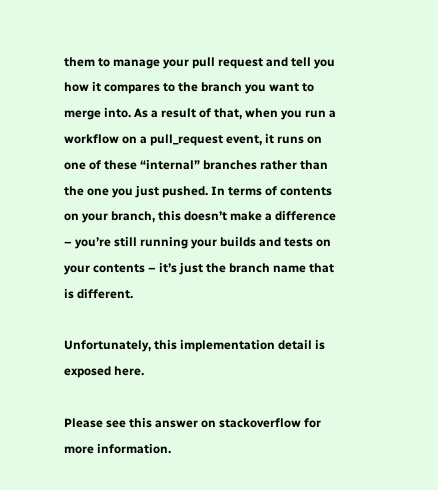them to manage your pull request and tell you how it compares to the branch you want to merge into. As a result of that, when you run a workflow on a pull_request event, it runs on one of these “internal” branches rather than the one you just pushed. In terms of contents on your branch, this doesn’t make a difference – you’re still running your builds and tests on your contents – it’s just the branch name that is different.

Unfortunately, this implementation detail is exposed here.

Please see this answer on stackoverflow for more information.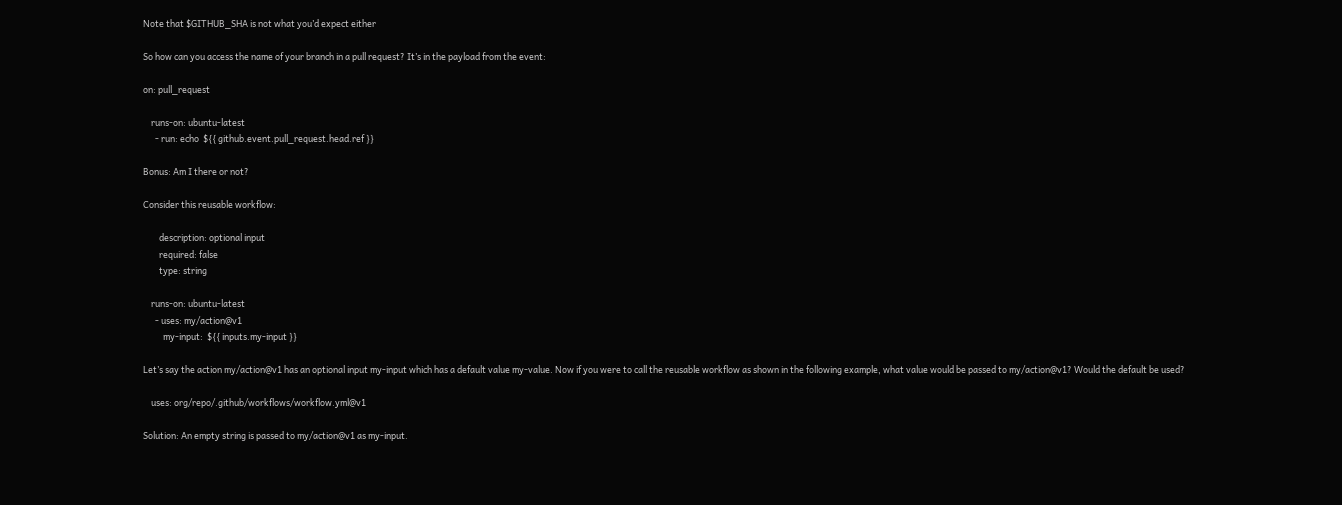Note that $GITHUB_SHA is not what you’d expect either

So how can you access the name of your branch in a pull request? It’s in the payload from the event:

on: pull_request

    runs-on: ubuntu-latest
      - run: echo  ${{ github.event.pull_request.head.ref }}

Bonus: Am I there or not?

Consider this reusable workflow:

        description: optional input
        required: false
        type: string

    runs-on: ubuntu-latest
      - uses: my/action@v1
          my-input:  ${{ inputs.my-input }}

Let’s say the action my/action@v1 has an optional input my-input which has a default value my-value. Now if you were to call the reusable workflow as shown in the following example, what value would be passed to my/action@v1? Would the default be used?

    uses: org/repo/.github/workflows/workflow.yml@v1

Solution: An empty string is passed to my/action@v1 as my-input.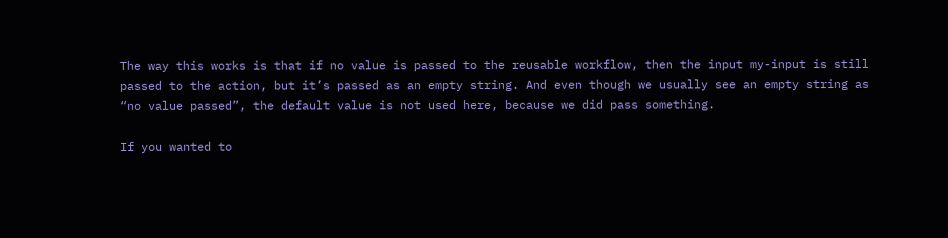The way this works is that if no value is passed to the reusable workflow, then the input my-input is still passed to the action, but it’s passed as an empty string. And even though we usually see an empty string as “no value passed”, the default value is not used here, because we did pass something.

If you wanted to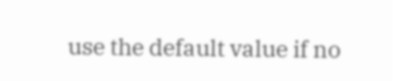use the default value if no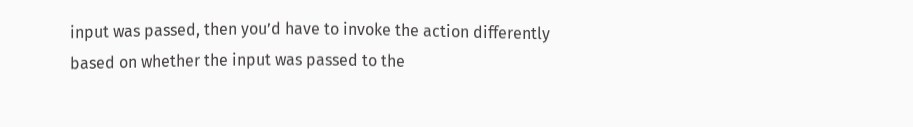input was passed, then you’d have to invoke the action differently based on whether the input was passed to the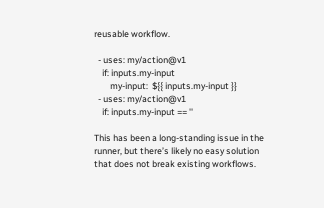reusable workflow.

  - uses: my/action@v1
    if: inputs.my-input
        my-input:  ${{ inputs.my-input }}
  - uses: my/action@v1
    if: inputs.my-input == ''

This has been a long-standing issue in the runner, but there’s likely no easy solution that does not break existing workflows.